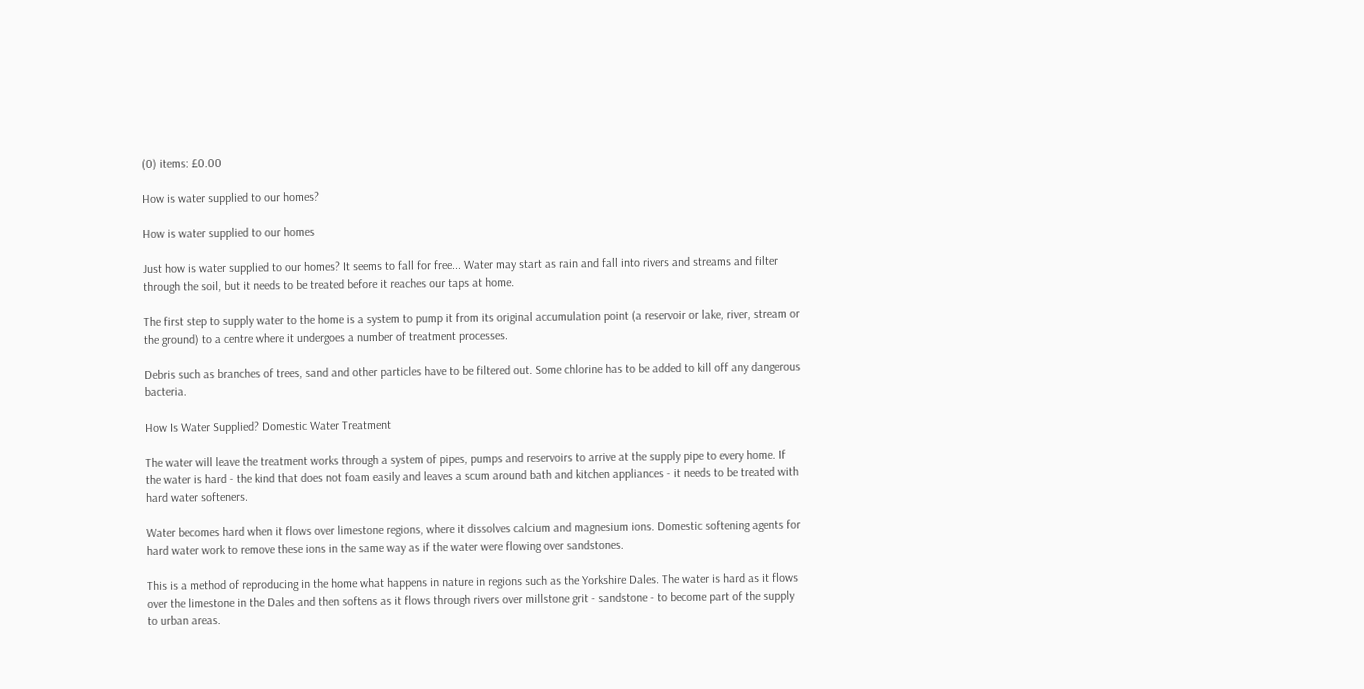(0) items: £0.00

How is water supplied to our homes?

How is water supplied to our homes

Just how is water supplied to our homes? It seems to fall for free... Water may start as rain and fall into rivers and streams and filter through the soil, but it needs to be treated before it reaches our taps at home.

The first step to supply water to the home is a system to pump it from its original accumulation point (a reservoir or lake, river, stream or the ground) to a centre where it undergoes a number of treatment processes.

Debris such as branches of trees, sand and other particles have to be filtered out. Some chlorine has to be added to kill off any dangerous bacteria.

How Is Water Supplied? Domestic Water Treatment

The water will leave the treatment works through a system of pipes, pumps and reservoirs to arrive at the supply pipe to every home. If the water is hard - the kind that does not foam easily and leaves a scum around bath and kitchen appliances - it needs to be treated with hard water softeners.

Water becomes hard when it flows over limestone regions, where it dissolves calcium and magnesium ions. Domestic softening agents for hard water work to remove these ions in the same way as if the water were flowing over sandstones.

This is a method of reproducing in the home what happens in nature in regions such as the Yorkshire Dales. The water is hard as it flows over the limestone in the Dales and then softens as it flows through rivers over millstone grit - sandstone - to become part of the supply to urban areas.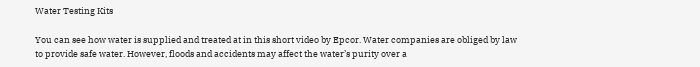Water Testing Kits

You can see how water is supplied and treated at in this short video by Epcor. Water companies are obliged by law to provide safe water. However, floods and accidents may affect the water’s purity over a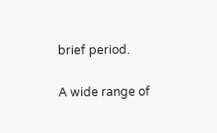brief period.

A wide range of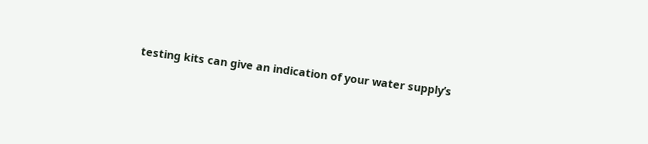testing kits can give an indication of your water supply’s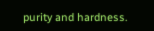purity and hardness.